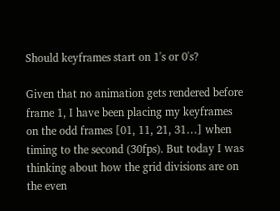Should keyframes start on 1's or 0's?

Given that no animation gets rendered before frame 1, I have been placing my keyframes on the odd frames [01, 11, 21, 31…] when timing to the second (30fps). But today I was thinking about how the grid divisions are on the even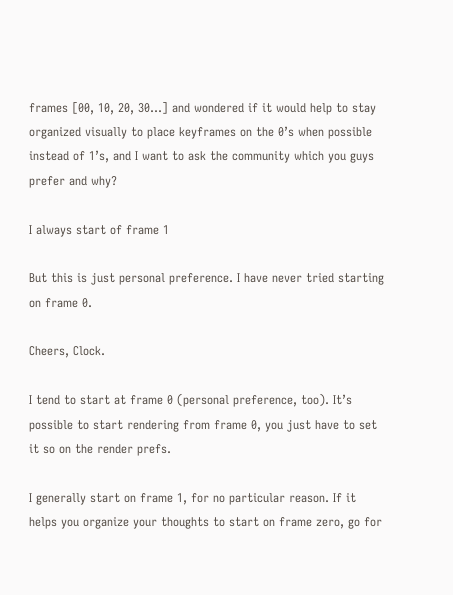frames [00, 10, 20, 30…] and wondered if it would help to stay organized visually to place keyframes on the 0’s when possible instead of 1’s, and I want to ask the community which you guys prefer and why?

I always start of frame 1

But this is just personal preference. I have never tried starting on frame 0.

Cheers, Clock.

I tend to start at frame 0 (personal preference, too). It’s possible to start rendering from frame 0, you just have to set it so on the render prefs.

I generally start on frame 1, for no particular reason. If it helps you organize your thoughts to start on frame zero, go for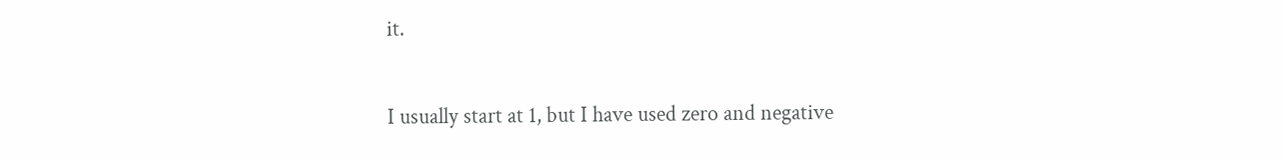it.

I usually start at 1, but I have used zero and negative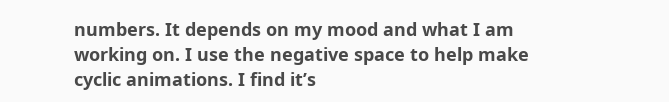numbers. It depends on my mood and what I am working on. I use the negative space to help make cyclic animations. I find it’s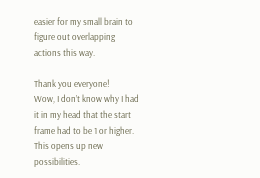easier for my small brain to figure out overlapping actions this way.

Thank you everyone!
Wow, I don’t know why I had it in my head that the start frame had to be 1 or higher.
This opens up new possibilities.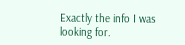Exactly the info I was looking for.